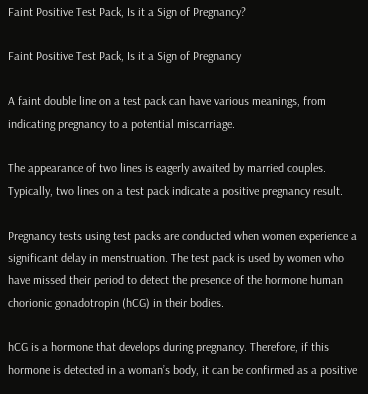Faint Positive Test Pack, Is it a Sign of Pregnancy?

Faint Positive Test Pack, Is it a Sign of Pregnancy

A faint double line on a test pack can have various meanings, from indicating pregnancy to a potential miscarriage.

The appearance of two lines is eagerly awaited by married couples. Typically, two lines on a test pack indicate a positive pregnancy result.

Pregnancy tests using test packs are conducted when women experience a significant delay in menstruation. The test pack is used by women who have missed their period to detect the presence of the hormone human chorionic gonadotropin (hCG) in their bodies.

hCG is a hormone that develops during pregnancy. Therefore, if this hormone is detected in a woman’s body, it can be confirmed as a positive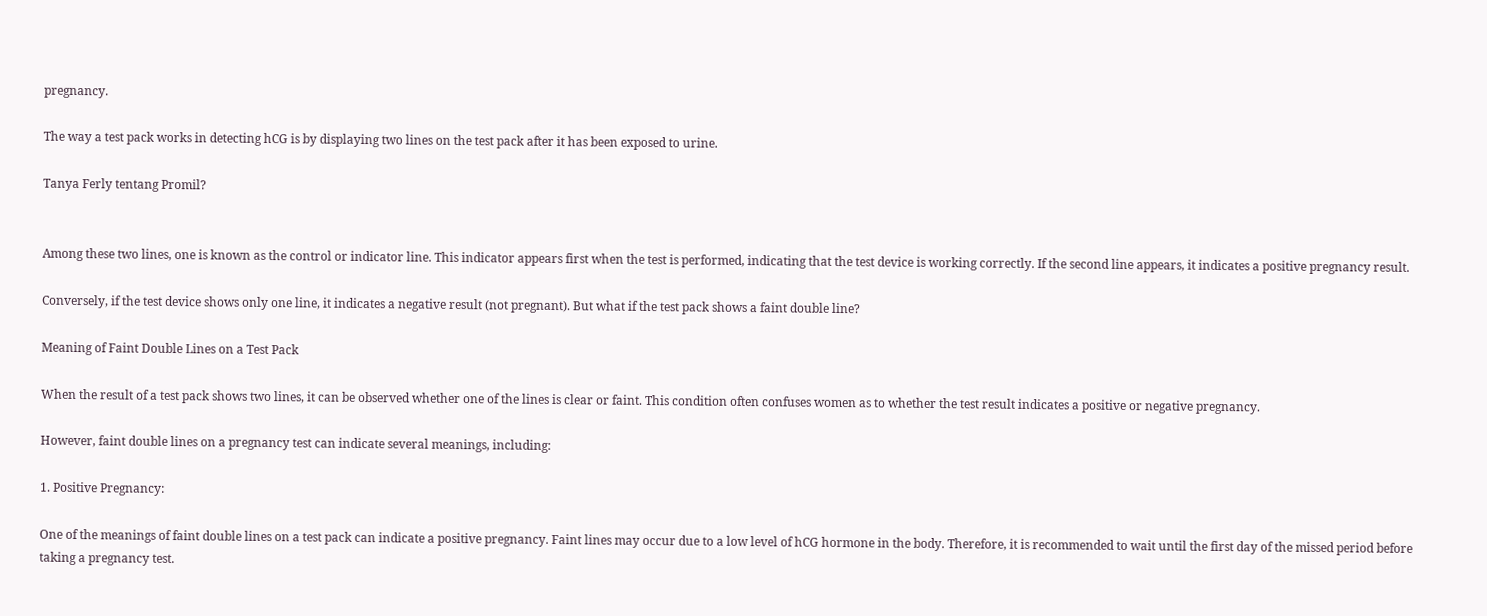pregnancy.

The way a test pack works in detecting hCG is by displaying two lines on the test pack after it has been exposed to urine.

Tanya Ferly tentang Promil?


Among these two lines, one is known as the control or indicator line. This indicator appears first when the test is performed, indicating that the test device is working correctly. If the second line appears, it indicates a positive pregnancy result.

Conversely, if the test device shows only one line, it indicates a negative result (not pregnant). But what if the test pack shows a faint double line?

Meaning of Faint Double Lines on a Test Pack

When the result of a test pack shows two lines, it can be observed whether one of the lines is clear or faint. This condition often confuses women as to whether the test result indicates a positive or negative pregnancy.

However, faint double lines on a pregnancy test can indicate several meanings, including:

1. Positive Pregnancy:

One of the meanings of faint double lines on a test pack can indicate a positive pregnancy. Faint lines may occur due to a low level of hCG hormone in the body. Therefore, it is recommended to wait until the first day of the missed period before taking a pregnancy test.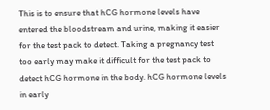This is to ensure that hCG hormone levels have entered the bloodstream and urine, making it easier for the test pack to detect. Taking a pregnancy test too early may make it difficult for the test pack to detect hCG hormone in the body. hCG hormone levels in early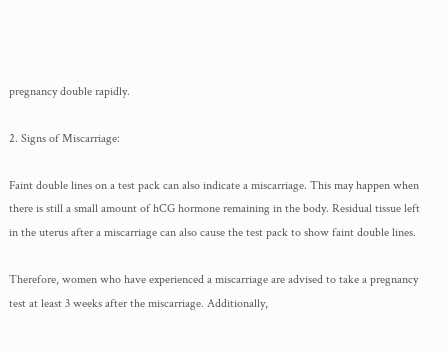pregnancy double rapidly.

2. Signs of Miscarriage:

Faint double lines on a test pack can also indicate a miscarriage. This may happen when there is still a small amount of hCG hormone remaining in the body. Residual tissue left in the uterus after a miscarriage can also cause the test pack to show faint double lines.

Therefore, women who have experienced a miscarriage are advised to take a pregnancy test at least 3 weeks after the miscarriage. Additionally,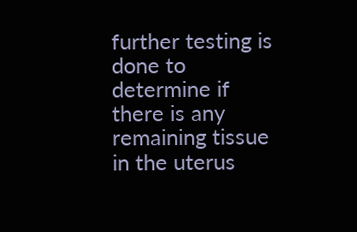further testing is done to determine if there is any remaining tissue in the uterus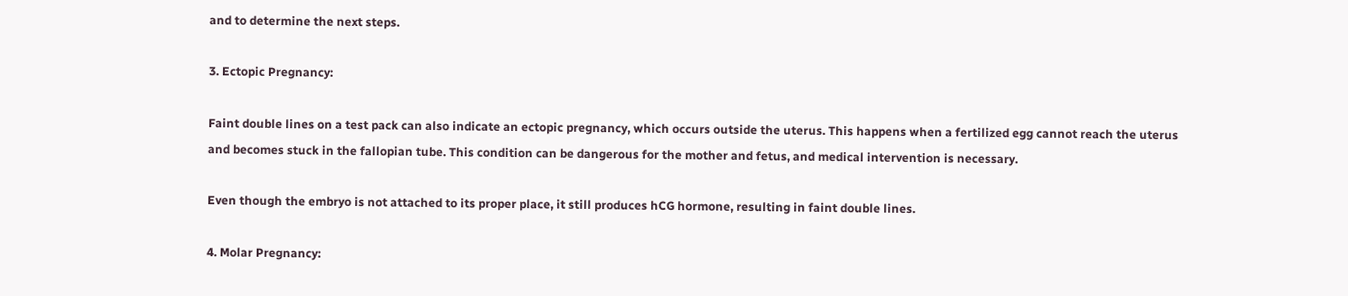and to determine the next steps.

3. Ectopic Pregnancy:

Faint double lines on a test pack can also indicate an ectopic pregnancy, which occurs outside the uterus. This happens when a fertilized egg cannot reach the uterus and becomes stuck in the fallopian tube. This condition can be dangerous for the mother and fetus, and medical intervention is necessary.

Even though the embryo is not attached to its proper place, it still produces hCG hormone, resulting in faint double lines.

4. Molar Pregnancy: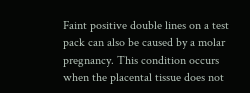Faint positive double lines on a test pack can also be caused by a molar pregnancy. This condition occurs when the placental tissue does not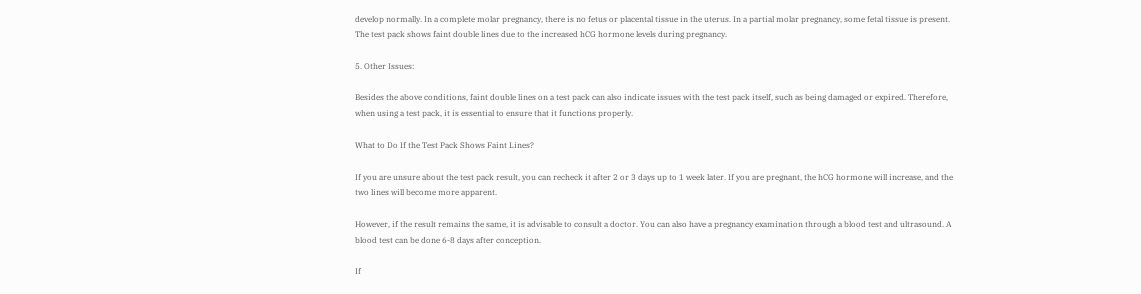develop normally. In a complete molar pregnancy, there is no fetus or placental tissue in the uterus. In a partial molar pregnancy, some fetal tissue is present. The test pack shows faint double lines due to the increased hCG hormone levels during pregnancy.

5. Other Issues:

Besides the above conditions, faint double lines on a test pack can also indicate issues with the test pack itself, such as being damaged or expired. Therefore, when using a test pack, it is essential to ensure that it functions properly.

What to Do If the Test Pack Shows Faint Lines?

If you are unsure about the test pack result, you can recheck it after 2 or 3 days up to 1 week later. If you are pregnant, the hCG hormone will increase, and the two lines will become more apparent.

However, if the result remains the same, it is advisable to consult a doctor. You can also have a pregnancy examination through a blood test and ultrasound. A blood test can be done 6-8 days after conception.

If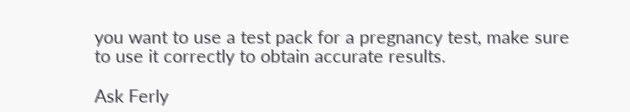you want to use a test pack for a pregnancy test, make sure to use it correctly to obtain accurate results.

Ask Ferly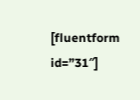[fluentform id=”31″]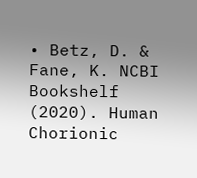• Betz, D. & Fane, K. NCBI Bookshelf (2020). Human Chorionic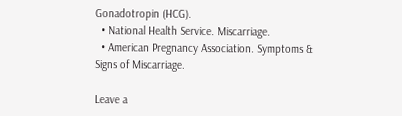Gonadotropin (HCG).
  • National Health Service. Miscarriage.
  • American Pregnancy Association. Symptoms & Signs of Miscarriage.

Leave a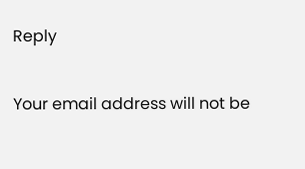Reply

Your email address will not be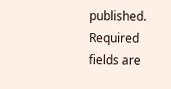published. Required fields are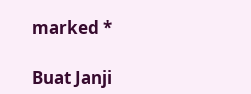marked *

Buat Janji